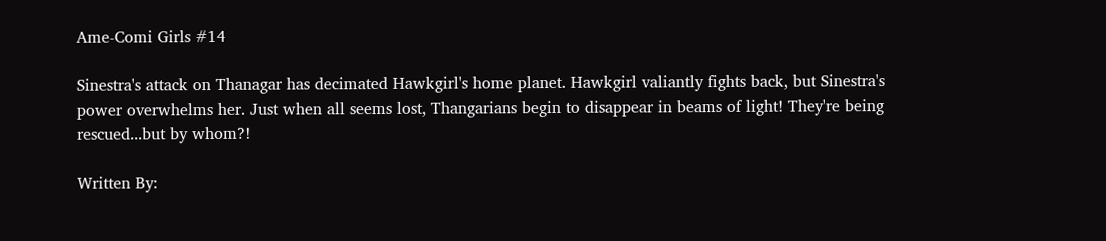Ame-Comi Girls #14

Sinestra's attack on Thanagar has decimated Hawkgirl's home planet. Hawkgirl valiantly fights back, but Sinestra's power overwhelms her. Just when all seems lost, Thangarians begin to disappear in beams of light! They're being rescued...but by whom?!

Written By: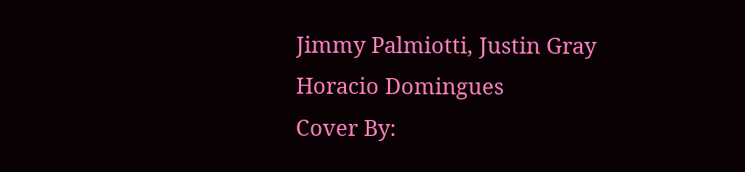Jimmy Palmiotti, Justin Gray
Horacio Domingues
Cover By: